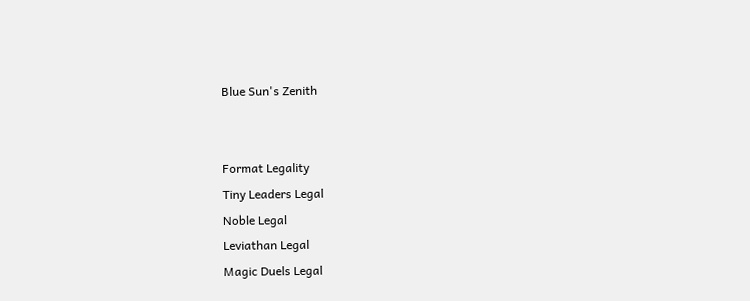Blue Sun's Zenith


Format Legality
Tiny Leaders Legal
Noble Legal
Leviathan Legal
Magic Duels Legal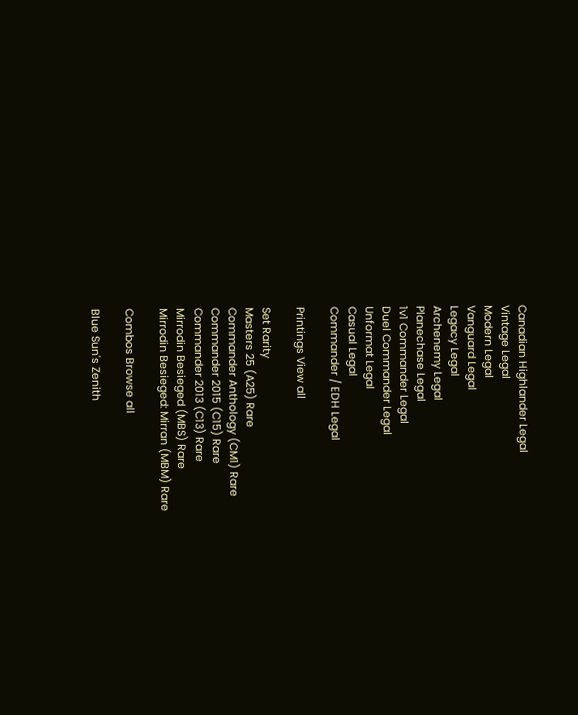Canadian Highlander Legal
Vintage Legal
Modern Legal
Vanguard Legal
Legacy Legal
Archenemy Legal
Planechase Legal
1v1 Commander Legal
Duel Commander Legal
Unformat Legal
Casual Legal
Commander / EDH Legal

Printings View all

Set Rarity
Masters 25 (A25) Rare
Commander Anthology (CM1) Rare
Commander 2015 (C15) Rare
Commander 2013 (C13) Rare
Mirrodin Besieged (MBS) Rare
Mirrodin Besieged: Mirran (MBM) Rare

Combos Browse all

Blue Sun's Zenith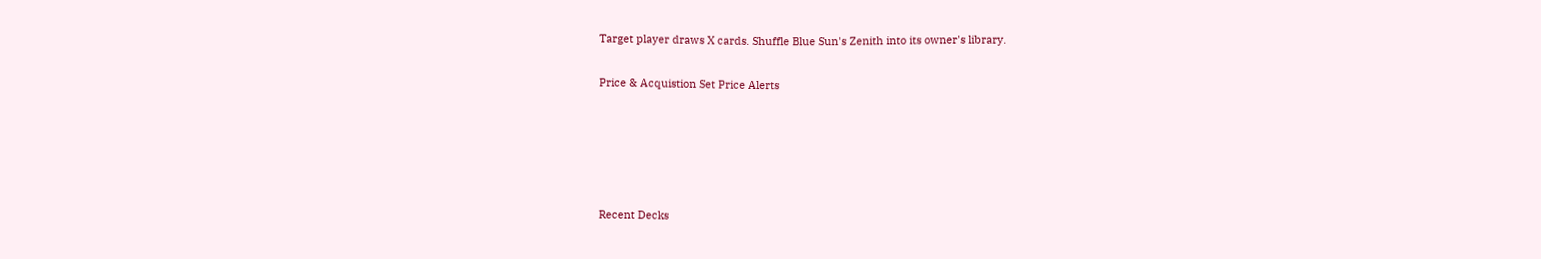Target player draws X cards. Shuffle Blue Sun's Zenith into its owner's library.

Price & Acquistion Set Price Alerts





Recent Decks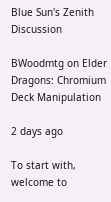Blue Sun's Zenith Discussion

BWoodmtg on Elder Dragons: Chromium Deck Manipulation

2 days ago

To start with, welcome to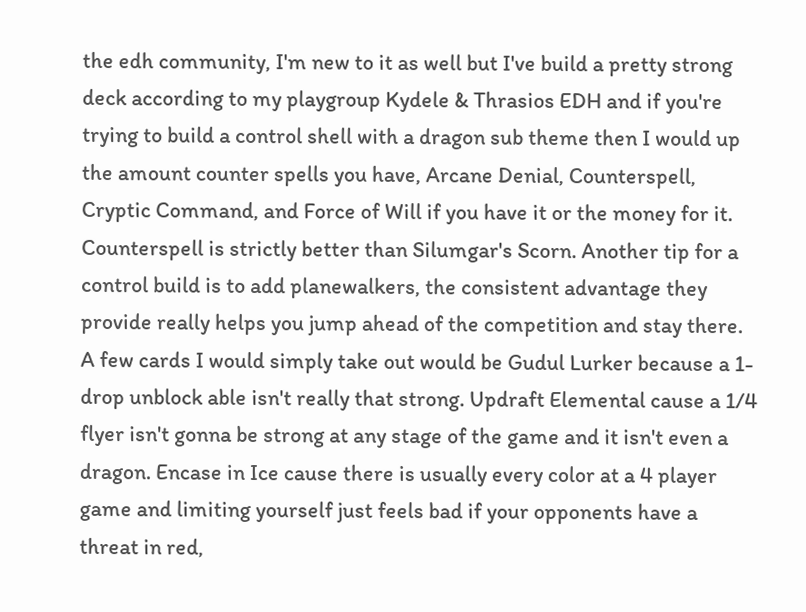the edh community, I'm new to it as well but I've build a pretty strong deck according to my playgroup Kydele & Thrasios EDH and if you're trying to build a control shell with a dragon sub theme then I would up the amount counter spells you have, Arcane Denial, Counterspell, Cryptic Command, and Force of Will if you have it or the money for it. Counterspell is strictly better than Silumgar's Scorn. Another tip for a control build is to add planewalkers, the consistent advantage they provide really helps you jump ahead of the competition and stay there. A few cards I would simply take out would be Gudul Lurker because a 1-drop unblock able isn't really that strong. Updraft Elemental cause a 1/4 flyer isn't gonna be strong at any stage of the game and it isn't even a dragon. Encase in Ice cause there is usually every color at a 4 player game and limiting yourself just feels bad if your opponents have a threat in red,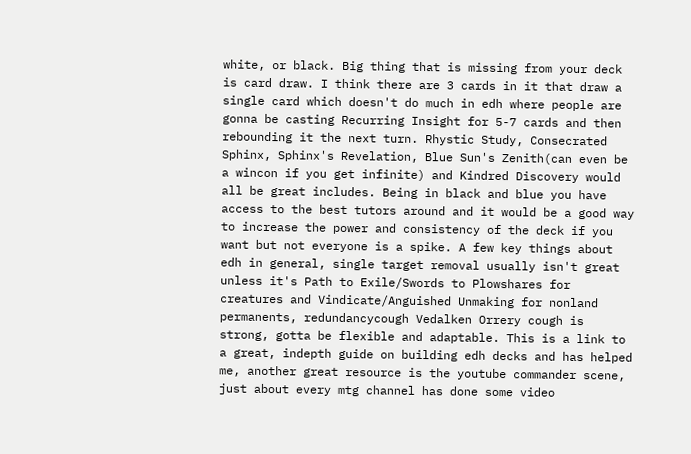white, or black. Big thing that is missing from your deck is card draw. I think there are 3 cards in it that draw a single card which doesn't do much in edh where people are gonna be casting Recurring Insight for 5-7 cards and then rebounding it the next turn. Rhystic Study, Consecrated Sphinx, Sphinx's Revelation, Blue Sun's Zenith(can even be a wincon if you get infinite) and Kindred Discovery would all be great includes. Being in black and blue you have access to the best tutors around and it would be a good way to increase the power and consistency of the deck if you want but not everyone is a spike. A few key things about edh in general, single target removal usually isn't great unless it's Path to Exile/Swords to Plowshares for creatures and Vindicate/Anguished Unmaking for nonland permanents, redundancycough Vedalken Orrery cough is strong, gotta be flexible and adaptable. This is a link to a great, indepth guide on building edh decks and has helped me, another great resource is the youtube commander scene, just about every mtg channel has done some video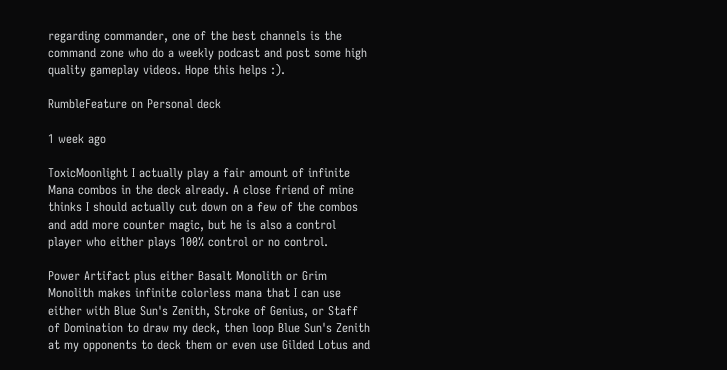regarding commander, one of the best channels is the command zone who do a weekly podcast and post some high quality gameplay videos. Hope this helps :).

RumbleFeature on Personal deck

1 week ago

ToxicMoonlight I actually play a fair amount of infinite Mana combos in the deck already. A close friend of mine thinks I should actually cut down on a few of the combos and add more counter magic, but he is also a control player who either plays 100% control or no control.

Power Artifact plus either Basalt Monolith or Grim Monolith makes infinite colorless mana that I can use either with Blue Sun's Zenith, Stroke of Genius, or Staff of Domination to draw my deck, then loop Blue Sun's Zenith at my opponents to deck them or even use Gilded Lotus and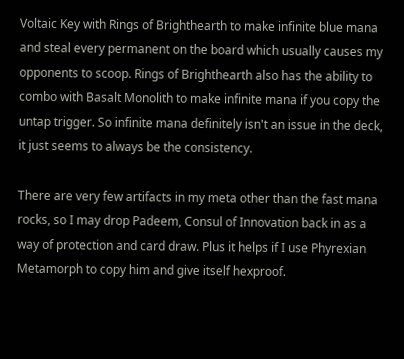Voltaic Key with Rings of Brighthearth to make infinite blue mana and steal every permanent on the board which usually causes my opponents to scoop. Rings of Brighthearth also has the ability to combo with Basalt Monolith to make infinite mana if you copy the untap trigger. So infinite mana definitely isn't an issue in the deck, it just seems to always be the consistency.

There are very few artifacts in my meta other than the fast mana rocks, so I may drop Padeem, Consul of Innovation back in as a way of protection and card draw. Plus it helps if I use Phyrexian Metamorph to copy him and give itself hexproof.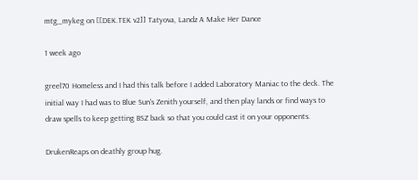mtg_mykeg on [[DEK.TEK v2]] Tatyova, Landz A Make Her Dance

1 week ago

greel70 Homeless and I had this talk before I added Laboratory Maniac to the deck. The initial way I had was to Blue Sun's Zenith yourself, and then play lands or find ways to draw spells to keep getting BSZ back so that you could cast it on your opponents.

DrukenReaps on deathly group hug.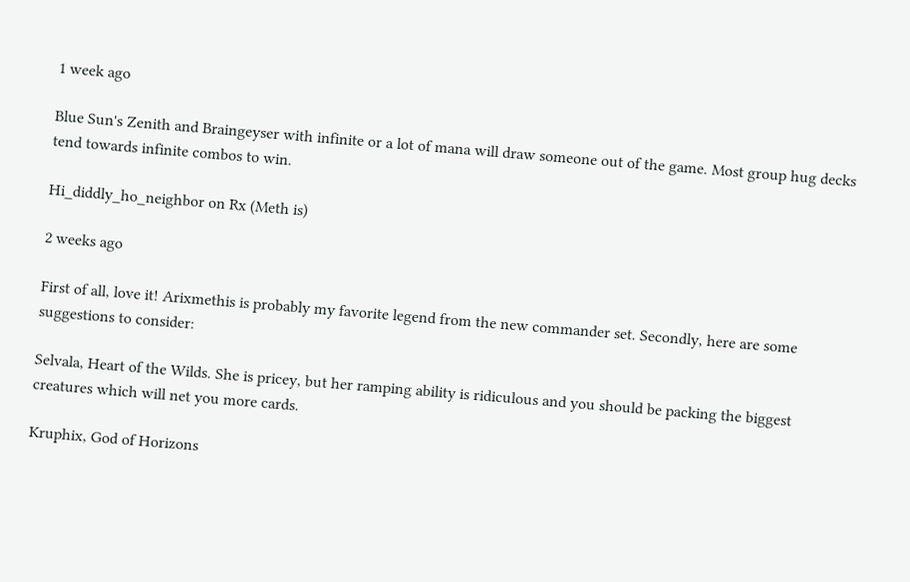1 week ago

Blue Sun's Zenith and Braingeyser with infinite or a lot of mana will draw someone out of the game. Most group hug decks tend towards infinite combos to win.

Hi_diddly_ho_neighbor on Rx (Meth is)

2 weeks ago

First of all, love it! Arixmethis is probably my favorite legend from the new commander set. Secondly, here are some suggestions to consider:

Selvala, Heart of the Wilds. She is pricey, but her ramping ability is ridiculous and you should be packing the biggest creatures which will net you more cards.

Kruphix, God of Horizons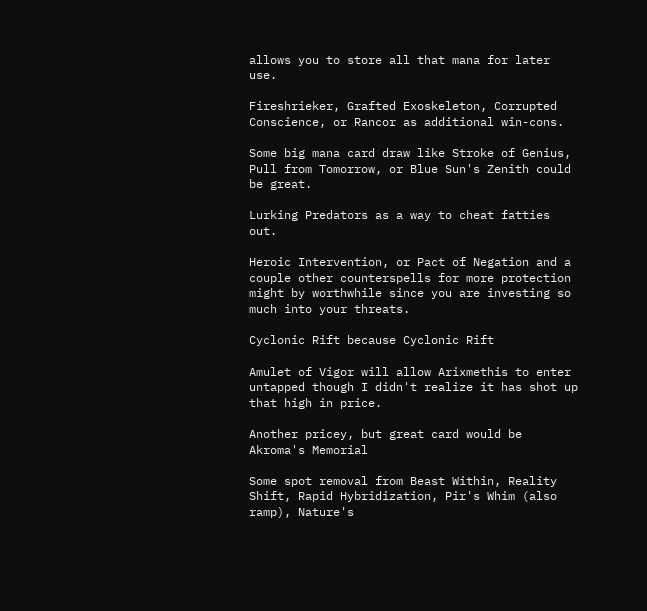allows you to store all that mana for later use.

Fireshrieker, Grafted Exoskeleton, Corrupted Conscience, or Rancor as additional win-cons.

Some big mana card draw like Stroke of Genius, Pull from Tomorrow, or Blue Sun's Zenith could be great.

Lurking Predators as a way to cheat fatties out.

Heroic Intervention, or Pact of Negation and a couple other counterspells for more protection might by worthwhile since you are investing so much into your threats.

Cyclonic Rift because Cyclonic Rift

Amulet of Vigor will allow Arixmethis to enter untapped though I didn't realize it has shot up that high in price.

Another pricey, but great card would be Akroma's Memorial

Some spot removal from Beast Within, Reality Shift, Rapid Hybridization, Pir's Whim (also ramp), Nature's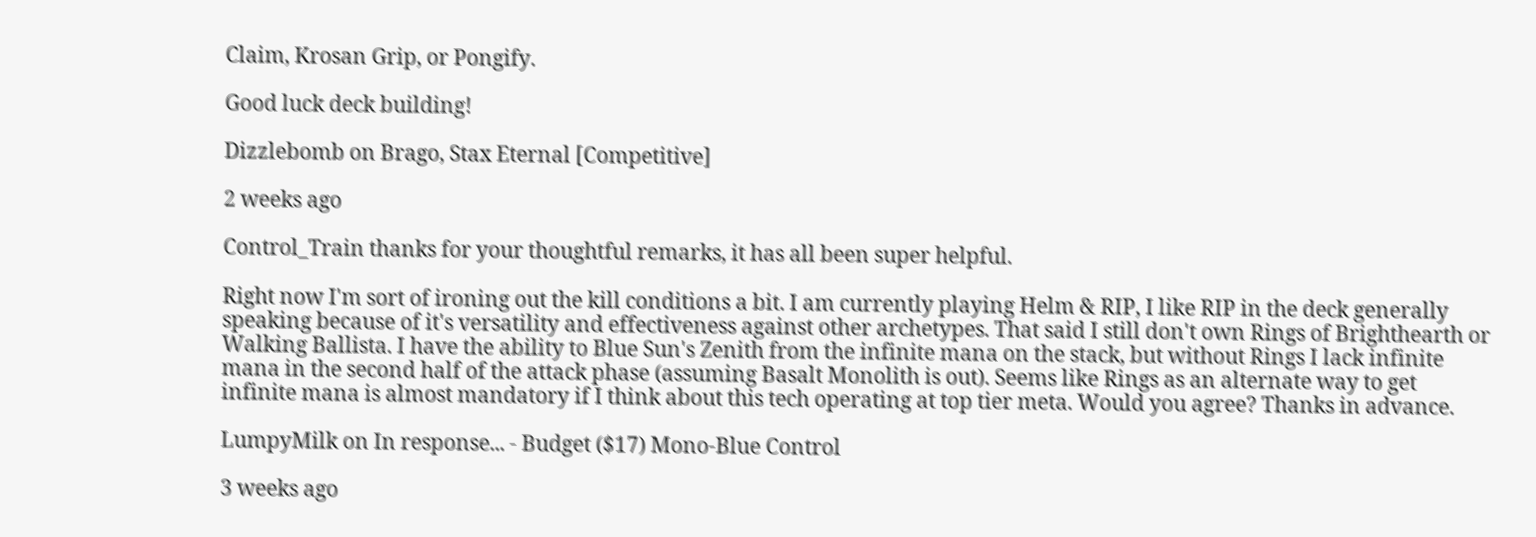Claim, Krosan Grip, or Pongify.

Good luck deck building!

Dizzlebomb on Brago, Stax Eternal [Competitive]

2 weeks ago

Control_Train thanks for your thoughtful remarks, it has all been super helpful.

Right now I'm sort of ironing out the kill conditions a bit. I am currently playing Helm & RIP, I like RIP in the deck generally speaking because of it's versatility and effectiveness against other archetypes. That said I still don't own Rings of Brighthearth or Walking Ballista. I have the ability to Blue Sun's Zenith from the infinite mana on the stack, but without Rings I lack infinite mana in the second half of the attack phase (assuming Basalt Monolith is out). Seems like Rings as an alternate way to get infinite mana is almost mandatory if I think about this tech operating at top tier meta. Would you agree? Thanks in advance.

LumpyMilk on In response... - Budget ($17) Mono-Blue Control

3 weeks ago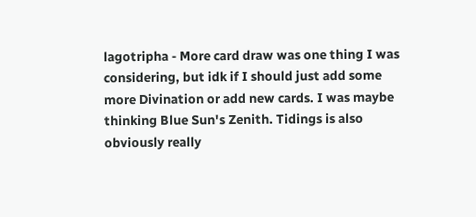lagotripha - More card draw was one thing I was considering, but idk if I should just add some more Divination or add new cards. I was maybe thinking Blue Sun's Zenith. Tidings is also obviously really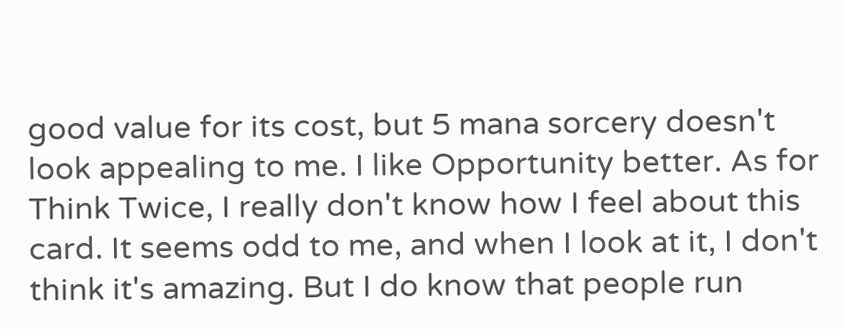good value for its cost, but 5 mana sorcery doesn't look appealing to me. I like Opportunity better. As for Think Twice, I really don't know how I feel about this card. It seems odd to me, and when I look at it, I don't think it's amazing. But I do know that people run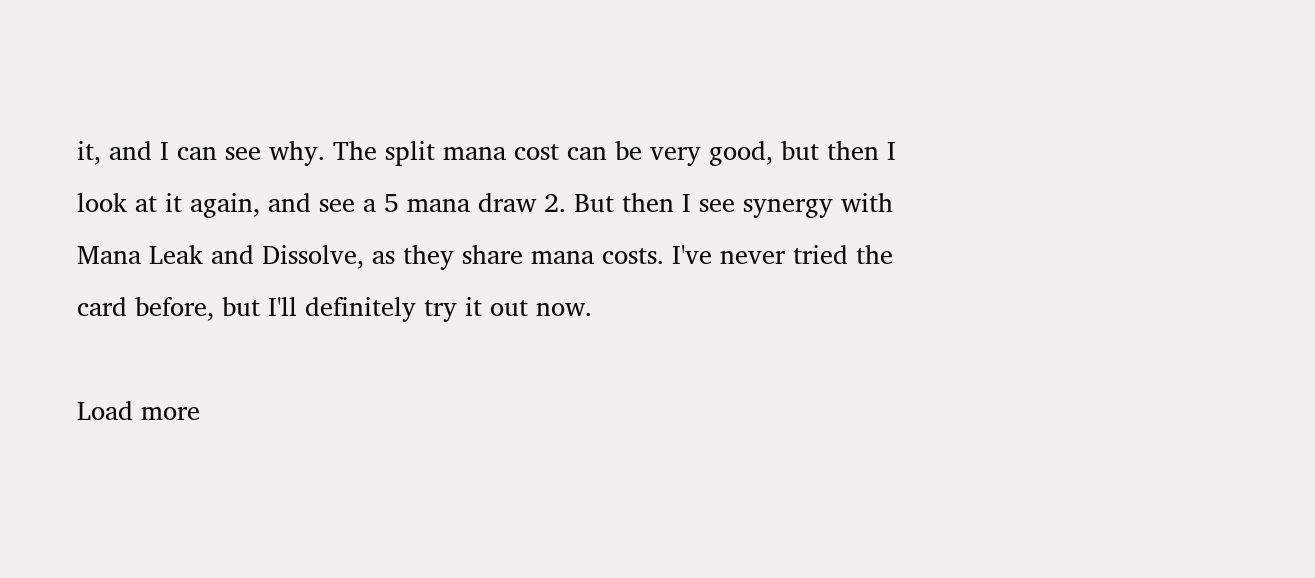it, and I can see why. The split mana cost can be very good, but then I look at it again, and see a 5 mana draw 2. But then I see synergy with Mana Leak and Dissolve, as they share mana costs. I've never tried the card before, but I'll definitely try it out now.

Load more